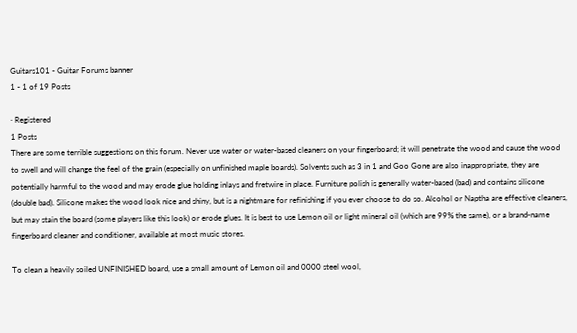Guitars101 - Guitar Forums banner
1 - 1 of 19 Posts

· Registered
1 Posts
There are some terrible suggestions on this forum. Never use water or water-based cleaners on your fingerboard; it will penetrate the wood and cause the wood to swell and will change the feel of the grain (especially on unfinished maple boards). Solvents such as 3 in 1 and Goo Gone are also inappropriate, they are potentially harmful to the wood and may erode glue holding inlays and fretwire in place. Furniture polish is generally water-based (bad) and contains silicone (double bad). Silicone makes the wood look nice and shiny, but is a nightmare for refinishing if you ever choose to do so. Alcohol or Naptha are effective cleaners, but may stain the board (some players like this look) or erode glues. It is best to use Lemon oil or light mineral oil (which are 99% the same), or a brand-name fingerboard cleaner and conditioner, available at most music stores.

To clean a heavily soiled UNFINISHED board, use a small amount of Lemon oil and 0000 steel wool,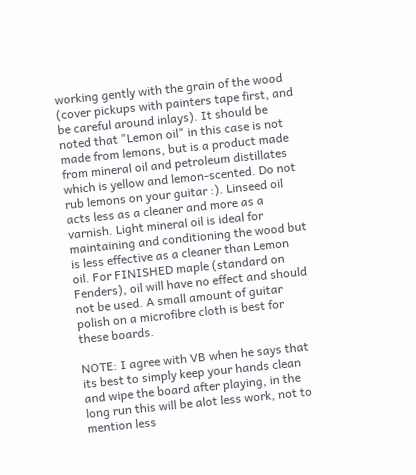working gently with the grain of the wood (cover pickups with painters tape first, and be careful around inlays). It should be noted that "Lemon oil" in this case is not made from lemons, but is a product made from mineral oil and petroleum distillates which is yellow and lemon-scented. Do not rub lemons on your guitar :). Linseed oil acts less as a cleaner and more as a varnish. Light mineral oil is ideal for maintaining and conditioning the wood but is less effective as a cleaner than Lemon oil. For FINISHED maple (standard on Fenders), oil will have no effect and should not be used. A small amount of guitar polish on a microfibre cloth is best for these boards.

NOTE: I agree with VB when he says that its best to simply keep your hands clean and wipe the board after playing, in the long run this will be alot less work, not to mention less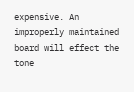expensive. An improperly maintained board will effect the tone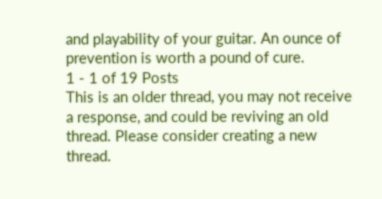and playability of your guitar. An ounce of prevention is worth a pound of cure.
1 - 1 of 19 Posts
This is an older thread, you may not receive a response, and could be reviving an old thread. Please consider creating a new thread.